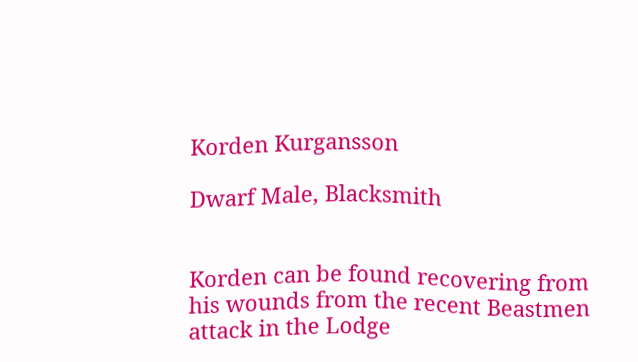Korden Kurgansson

Dwarf Male, Blacksmith


Korden can be found recovering from his wounds from the recent Beastmen attack in the Lodge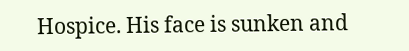Hospice. His face is sunken and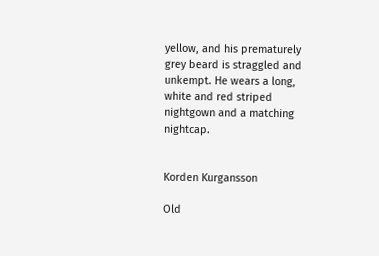yellow, and his prematurely grey beard is straggled and unkempt. He wears a long, white and red striped nightgown and a matching nightcap.


Korden Kurgansson

Old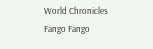World Chronicles Fango Fango